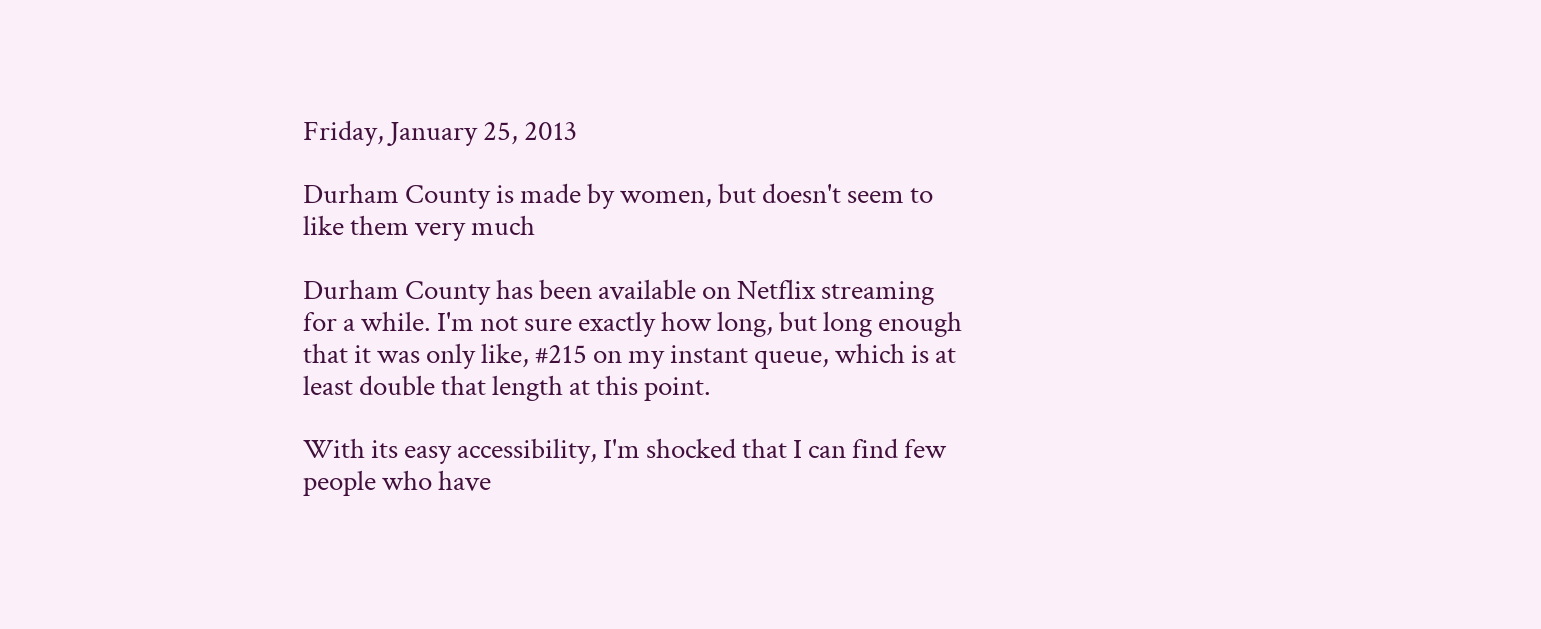Friday, January 25, 2013

Durham County is made by women, but doesn't seem to like them very much

Durham County has been available on Netflix streaming for a while. I'm not sure exactly how long, but long enough that it was only like, #215 on my instant queue, which is at least double that length at this point.

With its easy accessibility, I'm shocked that I can find few people who have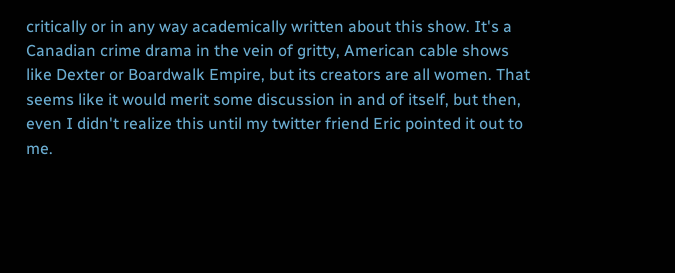critically or in any way academically written about this show. It's a Canadian crime drama in the vein of gritty, American cable shows like Dexter or Boardwalk Empire, but its creators are all women. That seems like it would merit some discussion in and of itself, but then, even I didn't realize this until my twitter friend Eric pointed it out to me.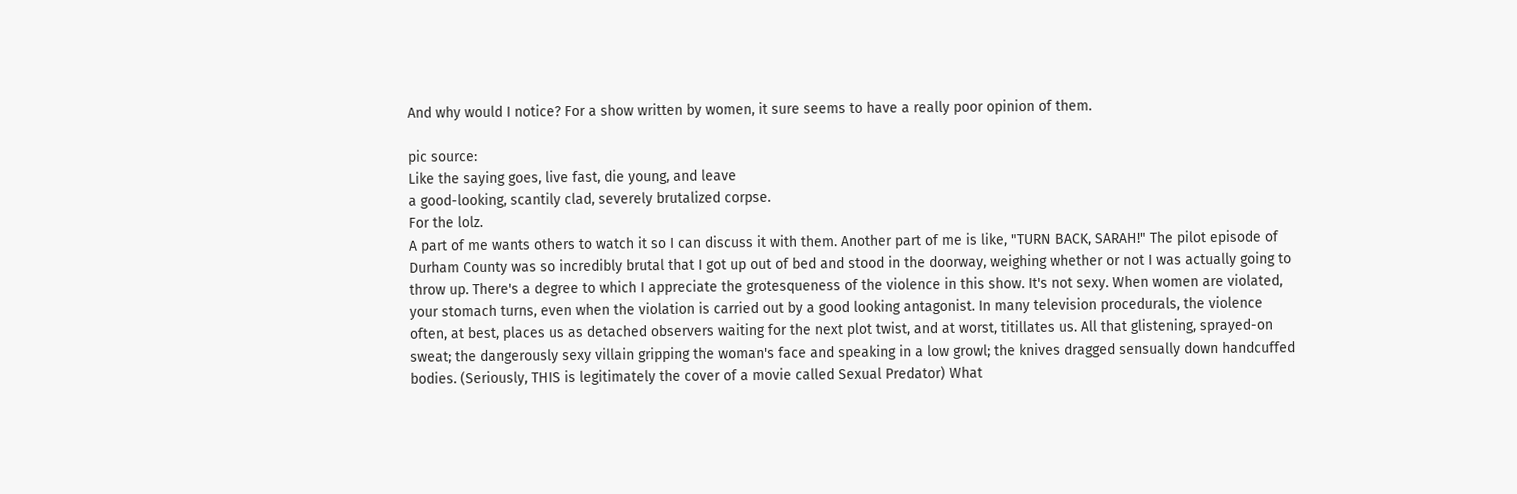And why would I notice? For a show written by women, it sure seems to have a really poor opinion of them.

pic source:
Like the saying goes, live fast, die young, and leave
a good-looking, scantily clad, severely brutalized corpse.
For the lolz.
A part of me wants others to watch it so I can discuss it with them. Another part of me is like, "TURN BACK, SARAH!" The pilot episode of Durham County was so incredibly brutal that I got up out of bed and stood in the doorway, weighing whether or not I was actually going to throw up. There's a degree to which I appreciate the grotesqueness of the violence in this show. It's not sexy. When women are violated, your stomach turns, even when the violation is carried out by a good looking antagonist. In many television procedurals, the violence often, at best, places us as detached observers waiting for the next plot twist, and at worst, titillates us. All that glistening, sprayed-on sweat; the dangerously sexy villain gripping the woman's face and speaking in a low growl; the knives dragged sensually down handcuffed bodies. (Seriously, THIS is legitimately the cover of a movie called Sexual Predator) What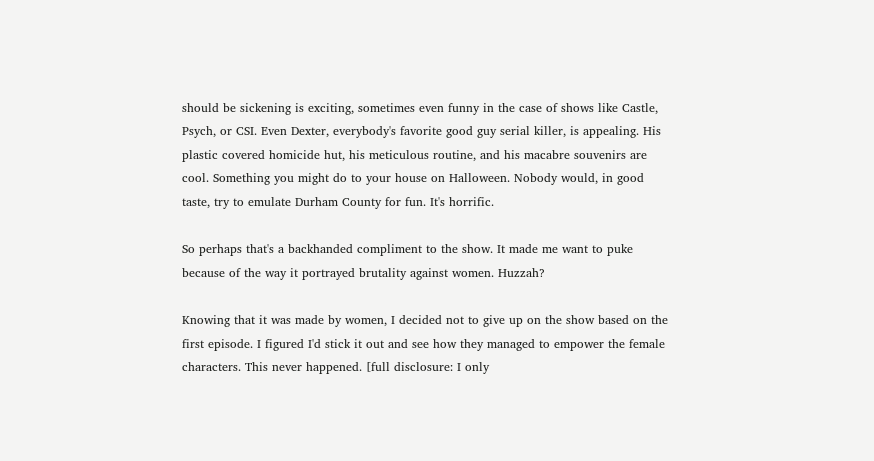should be sickening is exciting, sometimes even funny in the case of shows like Castle, Psych, or CSI. Even Dexter, everybody's favorite good guy serial killer, is appealing. His plastic covered homicide hut, his meticulous routine, and his macabre souvenirs are cool. Something you might do to your house on Halloween. Nobody would, in good taste, try to emulate Durham County for fun. It's horrific.

So perhaps that's a backhanded compliment to the show. It made me want to puke because of the way it portrayed brutality against women. Huzzah?

Knowing that it was made by women, I decided not to give up on the show based on the first episode. I figured I'd stick it out and see how they managed to empower the female characters. This never happened. [full disclosure: I only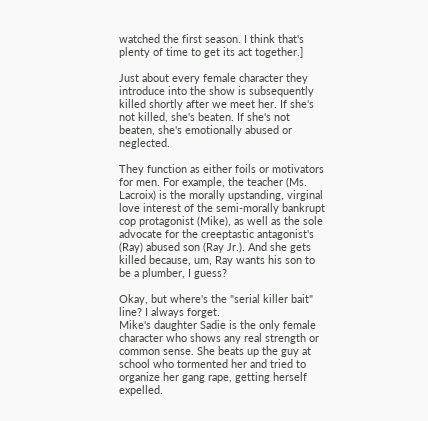watched the first season. I think that's plenty of time to get its act together.]

Just about every female character they introduce into the show is subsequently killed shortly after we meet her. If she's not killed, she's beaten. If she's not beaten, she's emotionally abused or neglected.

They function as either foils or motivators for men. For example, the teacher (Ms. Lacroix) is the morally upstanding, virginal love interest of the semi-morally bankrupt cop protagonist (Mike), as well as the sole advocate for the creeptastic antagonist's (Ray) abused son (Ray Jr.). And she gets killed because, um, Ray wants his son to be a plumber, I guess?

Okay, but where's the "serial killer bait"
line? I always forget.
Mike's daughter Sadie is the only female character who shows any real strength or common sense. She beats up the guy at school who tormented her and tried to organize her gang rape, getting herself expelled.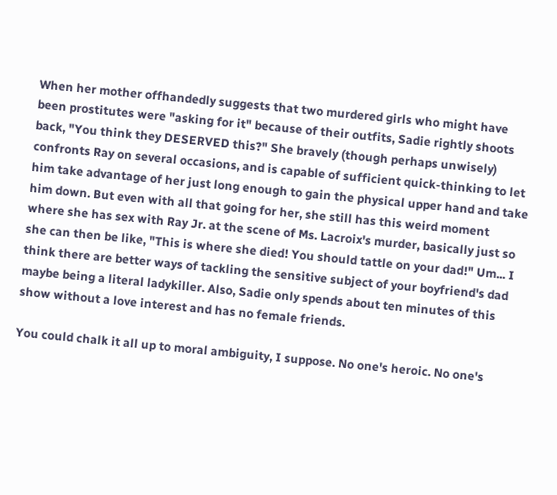When her mother offhandedly suggests that two murdered girls who might have been prostitutes were "asking for it" because of their outfits, Sadie rightly shoots back, "You think they DESERVED this?" She bravely (though perhaps unwisely) confronts Ray on several occasions, and is capable of sufficient quick-thinking to let him take advantage of her just long enough to gain the physical upper hand and take him down. But even with all that going for her, she still has this weird moment where she has sex with Ray Jr. at the scene of Ms. Lacroix's murder, basically just so she can then be like, "This is where she died! You should tattle on your dad!" Um... I think there are better ways of tackling the sensitive subject of your boyfriend's dad maybe being a literal ladykiller. Also, Sadie only spends about ten minutes of this show without a love interest and has no female friends.

You could chalk it all up to moral ambiguity, I suppose. No one's heroic. No one's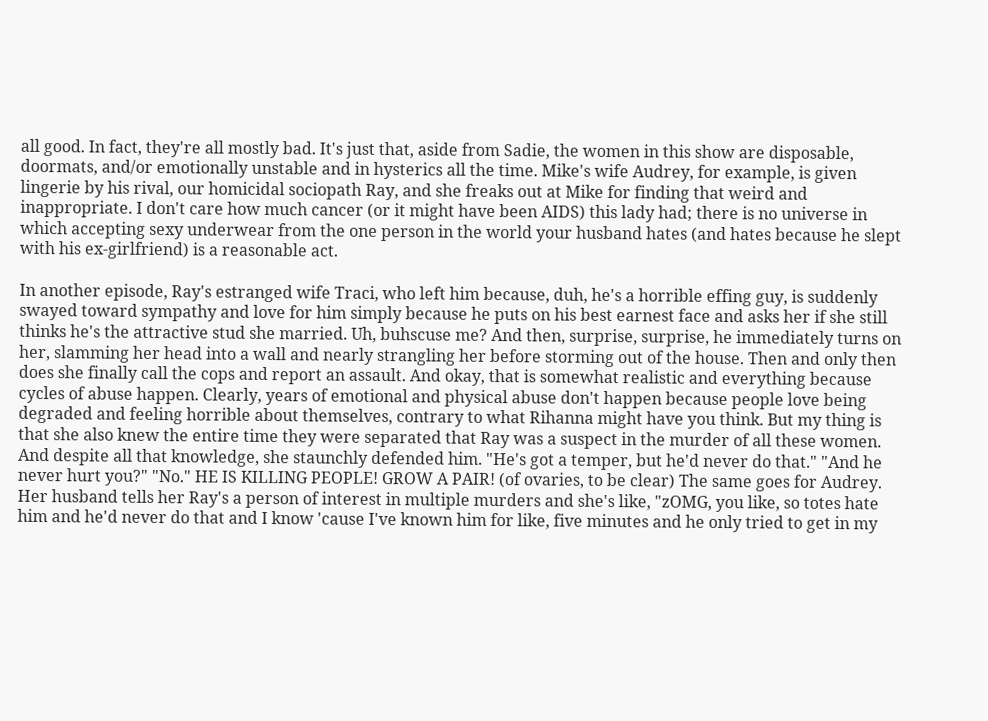all good. In fact, they're all mostly bad. It's just that, aside from Sadie, the women in this show are disposable, doormats, and/or emotionally unstable and in hysterics all the time. Mike's wife Audrey, for example, is given lingerie by his rival, our homicidal sociopath Ray, and she freaks out at Mike for finding that weird and inappropriate. I don't care how much cancer (or it might have been AIDS) this lady had; there is no universe in which accepting sexy underwear from the one person in the world your husband hates (and hates because he slept with his ex-girlfriend) is a reasonable act.

In another episode, Ray's estranged wife Traci, who left him because, duh, he's a horrible effing guy, is suddenly swayed toward sympathy and love for him simply because he puts on his best earnest face and asks her if she still thinks he's the attractive stud she married. Uh, buhscuse me? And then, surprise, surprise, he immediately turns on her, slamming her head into a wall and nearly strangling her before storming out of the house. Then and only then does she finally call the cops and report an assault. And okay, that is somewhat realistic and everything because cycles of abuse happen. Clearly, years of emotional and physical abuse don't happen because people love being degraded and feeling horrible about themselves, contrary to what Rihanna might have you think. But my thing is that she also knew the entire time they were separated that Ray was a suspect in the murder of all these women. And despite all that knowledge, she staunchly defended him. "He's got a temper, but he'd never do that." "And he never hurt you?" "No." HE IS KILLING PEOPLE! GROW A PAIR! (of ovaries, to be clear) The same goes for Audrey. Her husband tells her Ray's a person of interest in multiple murders and she's like, "zOMG, you like, so totes hate him and he'd never do that and I know 'cause I've known him for like, five minutes and he only tried to get in my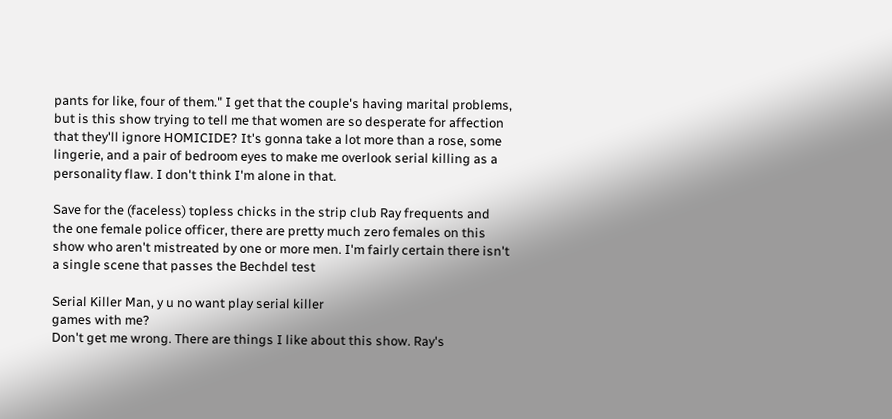pants for like, four of them." I get that the couple's having marital problems, but is this show trying to tell me that women are so desperate for affection that they'll ignore HOMICIDE? It's gonna take a lot more than a rose, some lingerie, and a pair of bedroom eyes to make me overlook serial killing as a personality flaw. I don't think I'm alone in that.

Save for the (faceless) topless chicks in the strip club Ray frequents and the one female police officer, there are pretty much zero females on this show who aren't mistreated by one or more men. I'm fairly certain there isn't a single scene that passes the Bechdel test

Serial Killer Man, y u no want play serial killer
games with me?
Don't get me wrong. There are things I like about this show. Ray's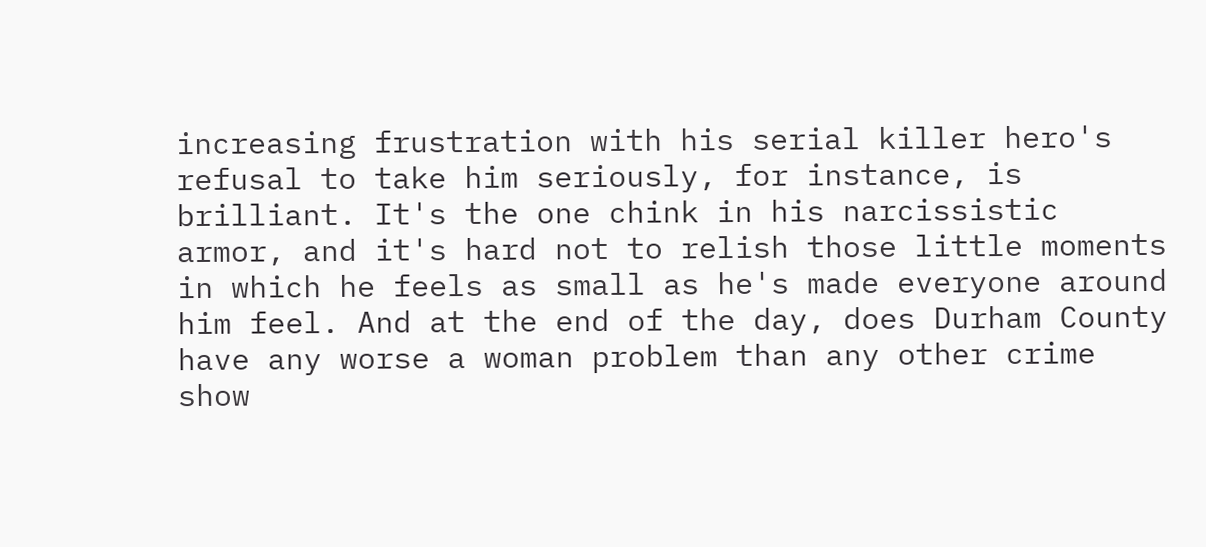increasing frustration with his serial killer hero's refusal to take him seriously, for instance, is brilliant. It's the one chink in his narcissistic armor, and it's hard not to relish those little moments in which he feels as small as he's made everyone around him feel. And at the end of the day, does Durham County have any worse a woman problem than any other crime show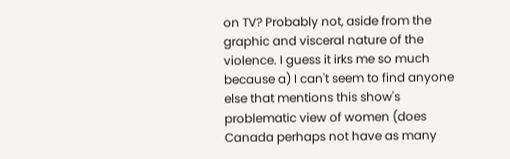on TV? Probably not, aside from the graphic and visceral nature of the violence. I guess it irks me so much because a) I can't seem to find anyone else that mentions this show's problematic view of women (does Canada perhaps not have as many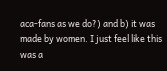aca-fans as we do?) and b) it was made by women. I just feel like this was a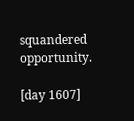squandered opportunity.

[day 1607]